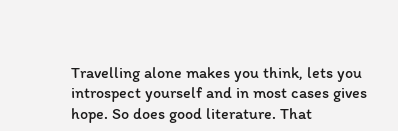Travelling alone makes you think, lets you introspect yourself and in most cases gives hope. So does good literature. That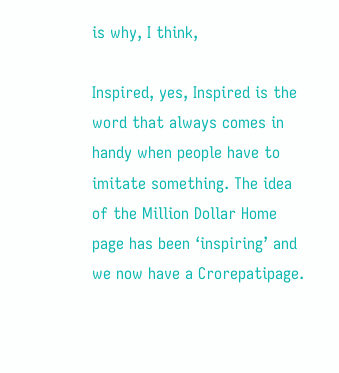is why, I think,

Inspired, yes, Inspired is the word that always comes in handy when people have to imitate something. The idea of the Million Dollar Home page has been ‘inspiring’ and we now have a Crorepatipage.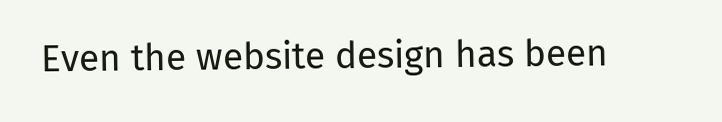Even the website design has been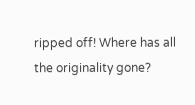ripped off! Where has all the originality gone?